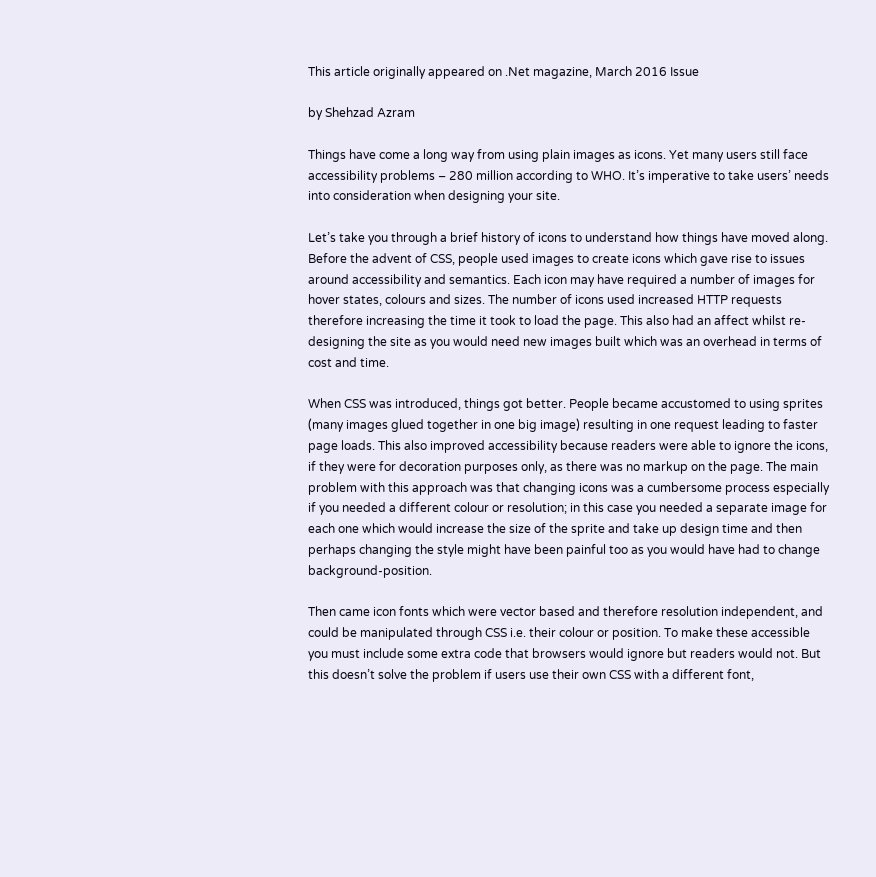This article originally appeared on .Net magazine, March 2016 Issue

by Shehzad Azram

Things have come a long way from using plain images as icons. Yet many users still face accessibility problems – 280 million according to WHO. It’s imperative to take users’ needs into consideration when designing your site.

Let’s take you through a brief history of icons to understand how things have moved along. Before the advent of CSS, people used images to create icons which gave rise to issues around accessibility and semantics. Each icon may have required a number of images for hover states, colours and sizes. The number of icons used increased HTTP requests therefore increasing the time it took to load the page. This also had an affect whilst re-designing the site as you would need new images built which was an overhead in terms of cost and time.

When CSS was introduced, things got better. People became accustomed to using sprites (many images glued together in one big image) resulting in one request leading to faster page loads. This also improved accessibility because readers were able to ignore the icons, if they were for decoration purposes only, as there was no markup on the page. The main problem with this approach was that changing icons was a cumbersome process especially if you needed a different colour or resolution; in this case you needed a separate image for each one which would increase the size of the sprite and take up design time and then perhaps changing the style might have been painful too as you would have had to change background-position.

Then came icon fonts which were vector based and therefore resolution independent, and could be manipulated through CSS i.e. their colour or position. To make these accessible you must include some extra code that browsers would ignore but readers would not. But this doesn’t solve the problem if users use their own CSS with a different font,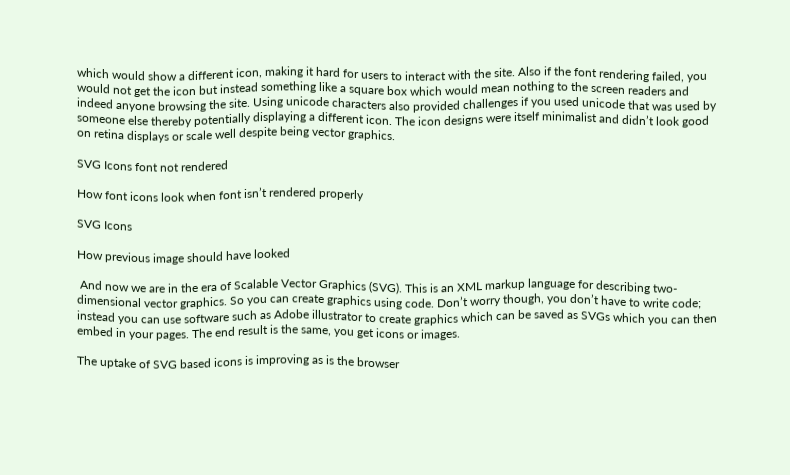which would show a different icon, making it hard for users to interact with the site. Also if the font rendering failed, you would not get the icon but instead something like a square box which would mean nothing to the screen readers and indeed anyone browsing the site. Using unicode characters also provided challenges if you used unicode that was used by someone else thereby potentially displaying a different icon. The icon designs were itself minimalist and didn’t look good on retina displays or scale well despite being vector graphics.

SVG Icons font not rendered

How font icons look when font isn’t rendered properly

SVG Icons

How previous image should have looked

 And now we are in the era of Scalable Vector Graphics (SVG). This is an XML markup language for describing two-dimensional vector graphics. So you can create graphics using code. Don’t worry though, you don’t have to write code; instead you can use software such as Adobe illustrator to create graphics which can be saved as SVGs which you can then embed in your pages. The end result is the same, you get icons or images.

The uptake of SVG based icons is improving as is the browser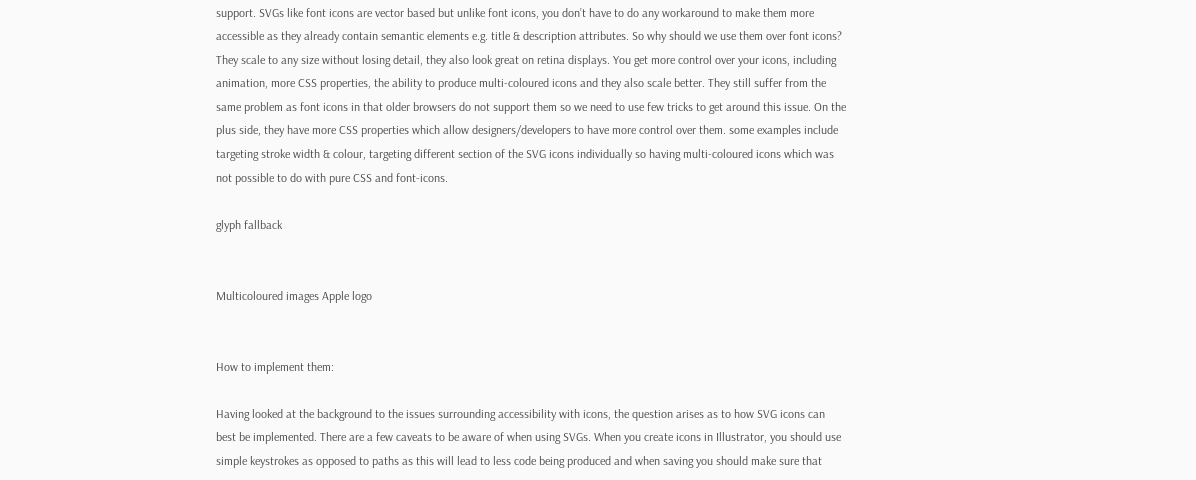support. SVGs like font icons are vector based but unlike font icons, you don’t have to do any workaround to make them more accessible as they already contain semantic elements e.g. title & description attributes. So why should we use them over font icons? They scale to any size without losing detail, they also look great on retina displays. You get more control over your icons, including animation, more CSS properties, the ability to produce multi-coloured icons and they also scale better. They still suffer from the same problem as font icons in that older browsers do not support them so we need to use few tricks to get around this issue. On the plus side, they have more CSS properties which allow designers/developers to have more control over them. some examples include targeting stroke width & colour, targeting different section of the SVG icons individually so having multi-coloured icons which was not possible to do with pure CSS and font-icons.

glyph fallback


Multicoloured images Apple logo


How to implement them:

Having looked at the background to the issues surrounding accessibility with icons, the question arises as to how SVG icons can best be implemented. There are a few caveats to be aware of when using SVGs. When you create icons in Illustrator, you should use simple keystrokes as opposed to paths as this will lead to less code being produced and when saving you should make sure that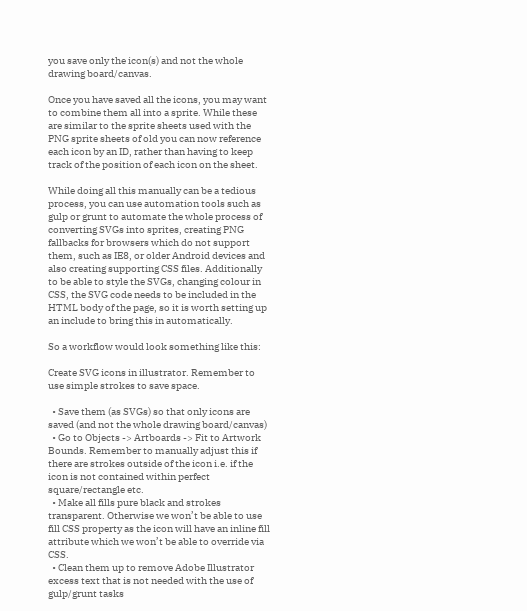you save only the icon(s) and not the whole drawing board/canvas.

Once you have saved all the icons, you may want to combine them all into a sprite. While these are similar to the sprite sheets used with the PNG sprite sheets of old you can now reference each icon by an ID, rather than having to keep track of the position of each icon on the sheet.

While doing all this manually can be a tedious process, you can use automation tools such as gulp or grunt to automate the whole process of converting SVGs into sprites, creating PNG fallbacks for browsers which do not support them, such as IE8, or older Android devices and also creating supporting CSS files. Additionally to be able to style the SVGs, changing colour in CSS, the SVG code needs to be included in the HTML body of the page, so it is worth setting up an include to bring this in automatically.

So a workflow would look something like this:

Create SVG icons in illustrator. Remember to use simple strokes to save space.

  • Save them (as SVGs) so that only icons are saved (and not the whole drawing board/canvas)
  • Go to Objects -> Artboards -> Fit to Artwork Bounds. Remember to manually adjust this if there are strokes outside of the icon i.e. if the icon is not contained within perfect square/rectangle etc.
  • Make all fills pure black and strokes transparent. Otherwise we won’t be able to use fill CSS property as the icon will have an inline fill attribute which we won’t be able to override via CSS.
  • Clean them up to remove Adobe Illustrator excess text that is not needed with the use of gulp/grunt tasks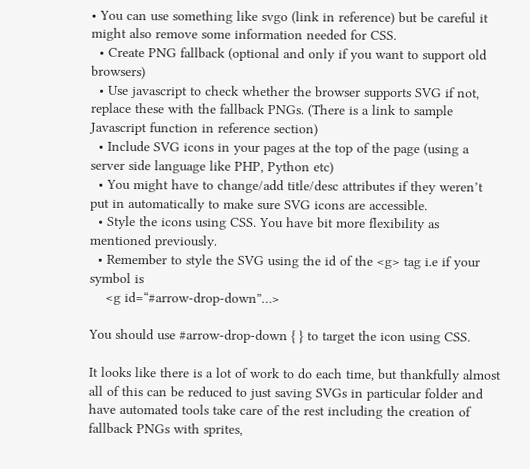• You can use something like svgo (link in reference) but be careful it might also remove some information needed for CSS.
  • Create PNG fallback (optional and only if you want to support old browsers)
  • Use javascript to check whether the browser supports SVG if not, replace these with the fallback PNGs. (There is a link to sample Javascript function in reference section)
  • Include SVG icons in your pages at the top of the page (using a server side language like PHP, Python etc)
  • You might have to change/add title/desc attributes if they weren’t put in automatically to make sure SVG icons are accessible.
  • Style the icons using CSS. You have bit more flexibility as mentioned previously.
  • Remember to style the SVG using the id of the <g> tag i.e if your symbol is
    <g id=“#arrow-drop-down”…>

You should use #arrow-drop-down { } to target the icon using CSS.

It looks like there is a lot of work to do each time, but thankfully almost all of this can be reduced to just saving SVGs in particular folder and have automated tools take care of the rest including the creation of fallback PNGs with sprites,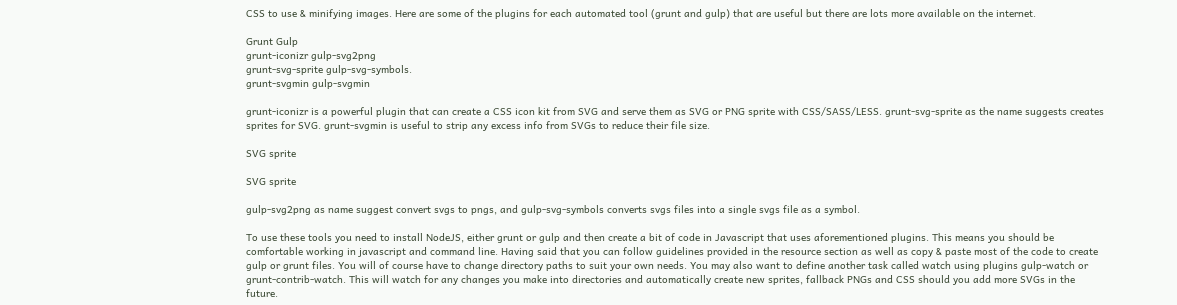CSS to use & minifying images. Here are some of the plugins for each automated tool (grunt and gulp) that are useful but there are lots more available on the internet.

Grunt Gulp
grunt-iconizr gulp-svg2png
grunt-svg-sprite gulp-svg-symbols.
grunt-svgmin gulp-svgmin

grunt-iconizr is a powerful plugin that can create a CSS icon kit from SVG and serve them as SVG or PNG sprite with CSS/SASS/LESS. grunt-svg-sprite as the name suggests creates sprites for SVG. grunt-svgmin is useful to strip any excess info from SVGs to reduce their file size.

SVG sprite

SVG sprite

gulp-svg2png as name suggest convert svgs to pngs, and gulp-svg-symbols converts svgs files into a single svgs file as a symbol.

To use these tools you need to install NodeJS, either grunt or gulp and then create a bit of code in Javascript that uses aforementioned plugins. This means you should be comfortable working in javascript and command line. Having said that you can follow guidelines provided in the resource section as well as copy & paste most of the code to create gulp or grunt files. You will of course have to change directory paths to suit your own needs. You may also want to define another task called watch using plugins gulp-watch or grunt-contrib-watch. This will watch for any changes you make into directories and automatically create new sprites, fallback PNGs and CSS should you add more SVGs in the future.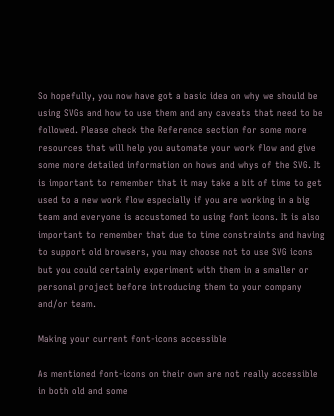So hopefully, you now have got a basic idea on why we should be using SVGs and how to use them and any caveats that need to be followed. Please check the Reference section for some more resources that will help you automate your work flow and give some more detailed information on hows and whys of the SVG. It is important to remember that it may take a bit of time to get used to a new work flow especially if you are working in a big team and everyone is accustomed to using font icons. It is also important to remember that due to time constraints and having to support old browsers, you may choose not to use SVG icons but you could certainly experiment with them in a smaller or personal project before introducing them to your company and/or team.

Making your current font-icons accessible

As mentioned font-icons on their own are not really accessible in both old and some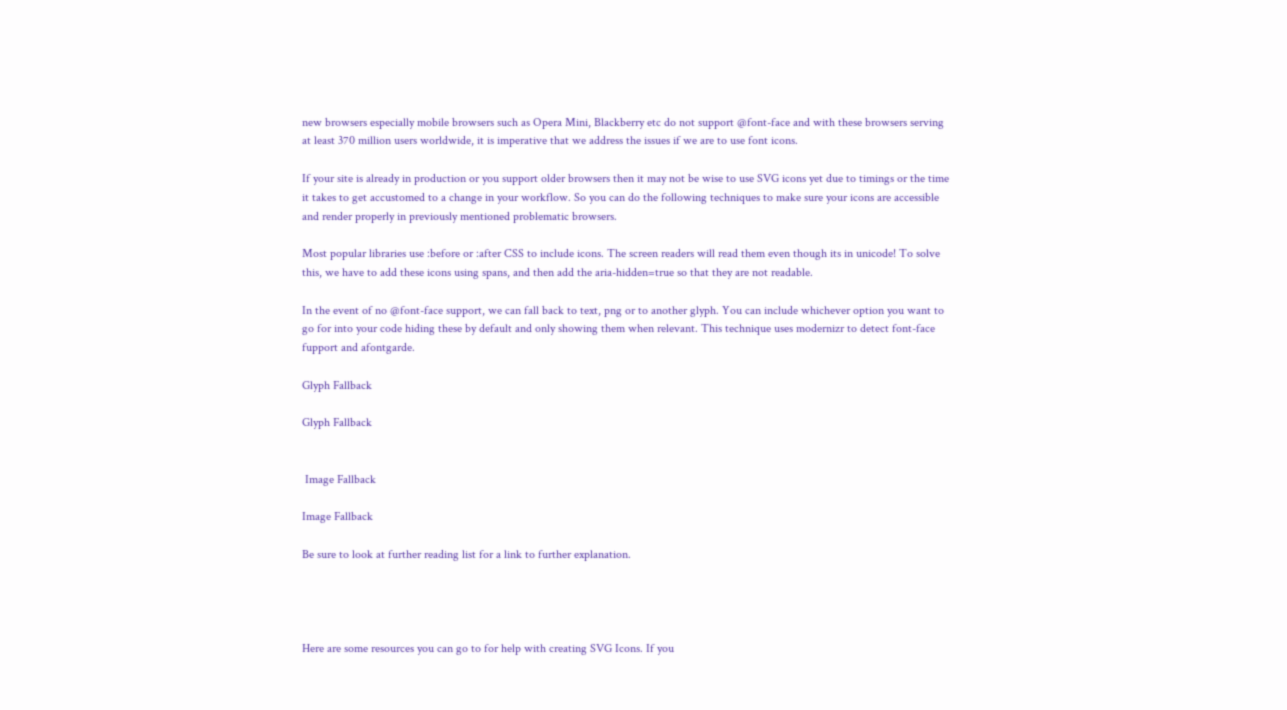new browsers especially mobile browsers such as Opera Mini, Blackberry etc do not support @font-face and with these browsers serving at least 370 million users worldwide, it is imperative that we address the issues if we are to use font icons.

If your site is already in production or you support older browsers then it may not be wise to use SVG icons yet due to timings or the time it takes to get accustomed to a change in your workflow. So you can do the following techniques to make sure your icons are accessible and render properly in previously mentioned problematic browsers.

Most popular libraries use :before or :after CSS to include icons. The screen readers will read them even though its in unicode! To solve this, we have to add these icons using spans, and then add the aria-hidden=true so that they are not readable.

In the event of no @font-face support, we can fall back to text, png or to another glyph. You can include whichever option you want to go for into your code hiding these by default and only showing them when relevant. This technique uses modernizr to detect font-face fupport and afontgarde.

Glyph Fallback

Glyph Fallback


 Image Fallback

Image Fallback

Be sure to look at further reading list for a link to further explanation.




Here are some resources you can go to for help with creating SVG Icons. If you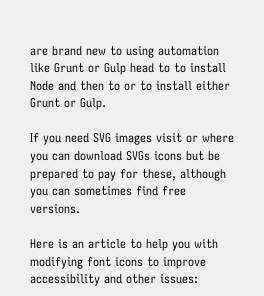are brand new to using automation like Grunt or Gulp head to to install Node and then to or to install either Grunt or Gulp.

If you need SVG images visit or where you can download SVGs icons but be prepared to pay for these, although you can sometimes find free versions.

Here is an article to help you with modifying font icons to improve accessibility and other issues: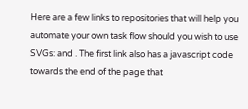Here are a few links to repositories that will help you automate your own task flow should you wish to use SVGs: and . The first link also has a javascript code towards the end of the page that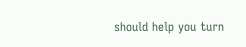should help you turn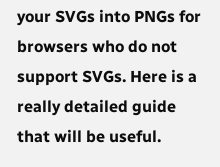your SVGs into PNGs for browsers who do not support SVGs. Here is a really detailed guide that will be useful.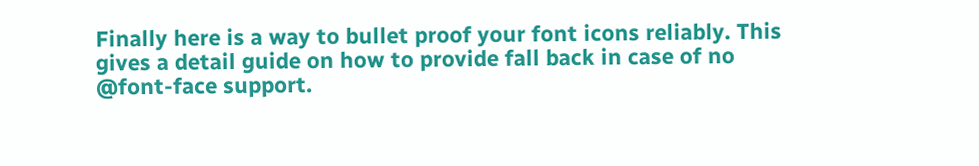Finally here is a way to bullet proof your font icons reliably. This gives a detail guide on how to provide fall back in case of no @font-face support.